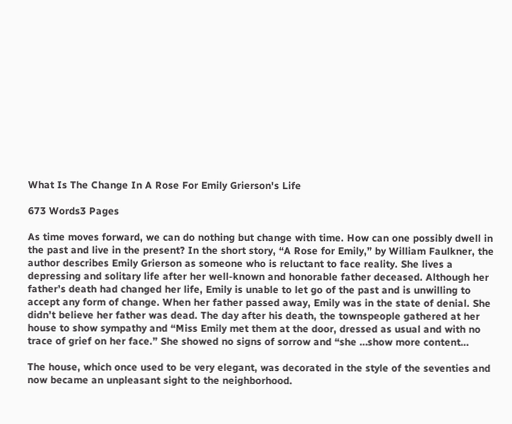What Is The Change In A Rose For Emily Grierson's Life

673 Words3 Pages

As time moves forward, we can do nothing but change with time. How can one possibly dwell in the past and live in the present? In the short story, “A Rose for Emily,” by William Faulkner, the author describes Emily Grierson as someone who is reluctant to face reality. She lives a depressing and solitary life after her well-known and honorable father deceased. Although her father’s death had changed her life, Emily is unable to let go of the past and is unwilling to accept any form of change. When her father passed away, Emily was in the state of denial. She didn’t believe her father was dead. The day after his death, the townspeople gathered at her house to show sympathy and “Miss Emily met them at the door, dressed as usual and with no trace of grief on her face.” She showed no signs of sorrow and “she …show more content…

The house, which once used to be very elegant, was decorated in the style of the seventies and now became an unpleasant sight to the neighborhood.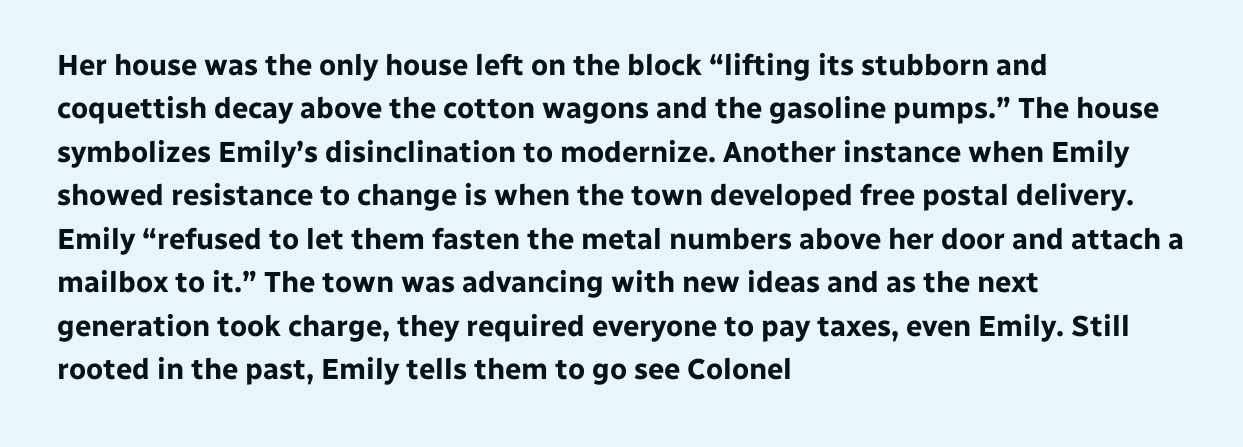Her house was the only house left on the block “lifting its stubborn and coquettish decay above the cotton wagons and the gasoline pumps.” The house symbolizes Emily’s disinclination to modernize. Another instance when Emily showed resistance to change is when the town developed free postal delivery. Emily “refused to let them fasten the metal numbers above her door and attach a mailbox to it.” The town was advancing with new ideas and as the next generation took charge, they required everyone to pay taxes, even Emily. Still rooted in the past, Emily tells them to go see Colonel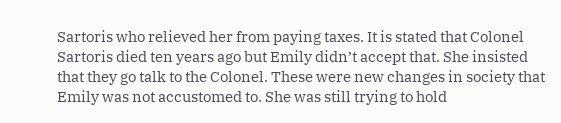Sartoris who relieved her from paying taxes. It is stated that Colonel Sartoris died ten years ago but Emily didn’t accept that. She insisted that they go talk to the Colonel. These were new changes in society that Emily was not accustomed to. She was still trying to hold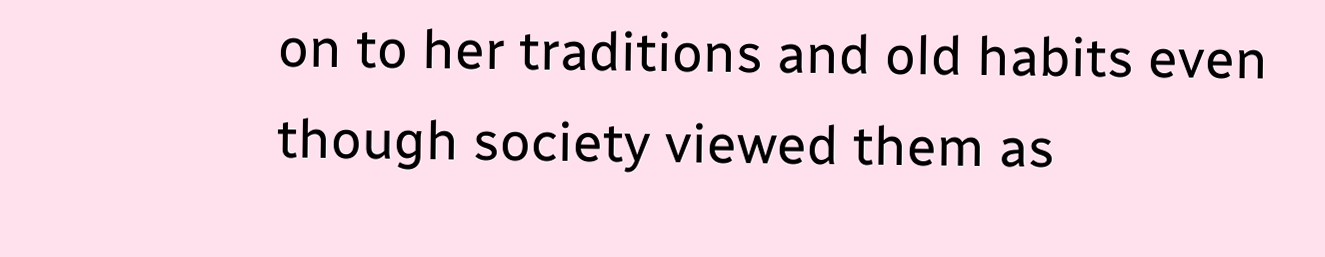on to her traditions and old habits even though society viewed them as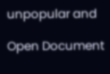unpopular and

Open Document